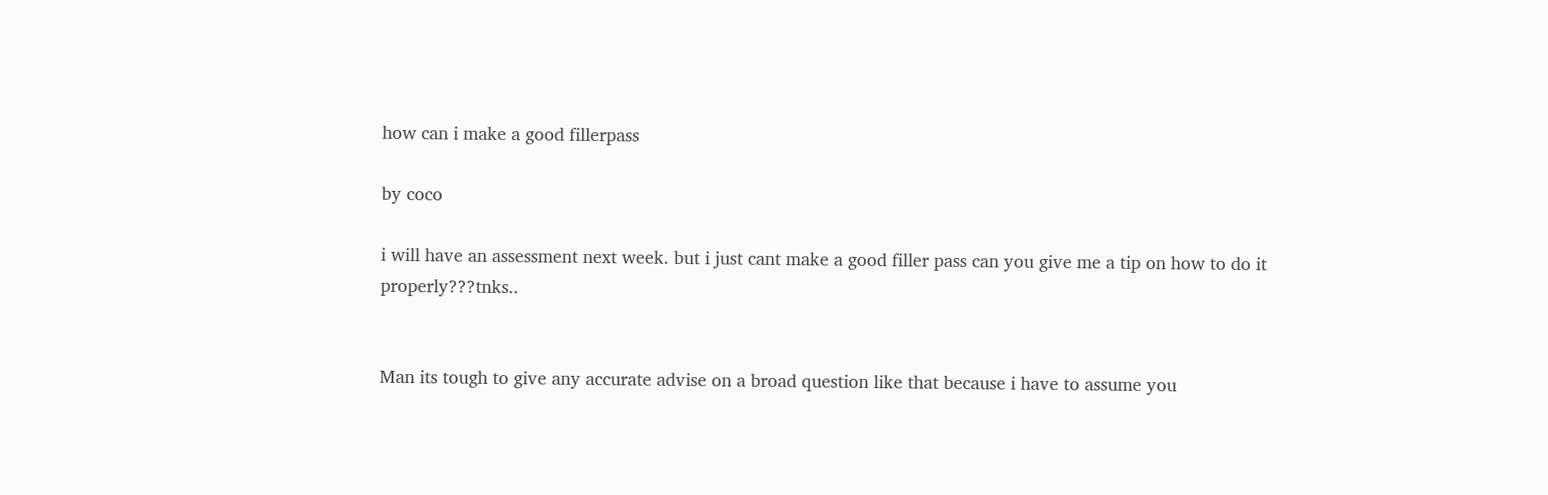how can i make a good fillerpass

by coco

i will have an assessment next week. but i just cant make a good filler pass can you give me a tip on how to do it properly???tnks..


Man its tough to give any accurate advise on a broad question like that because i have to assume you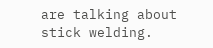are talking about stick welding.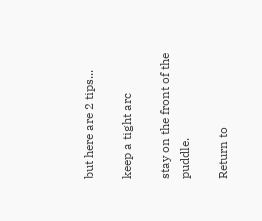but here are 2 tips...

keep a tight arc

stay on the front of the puddle.

Return to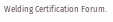Welding Certification Forum.